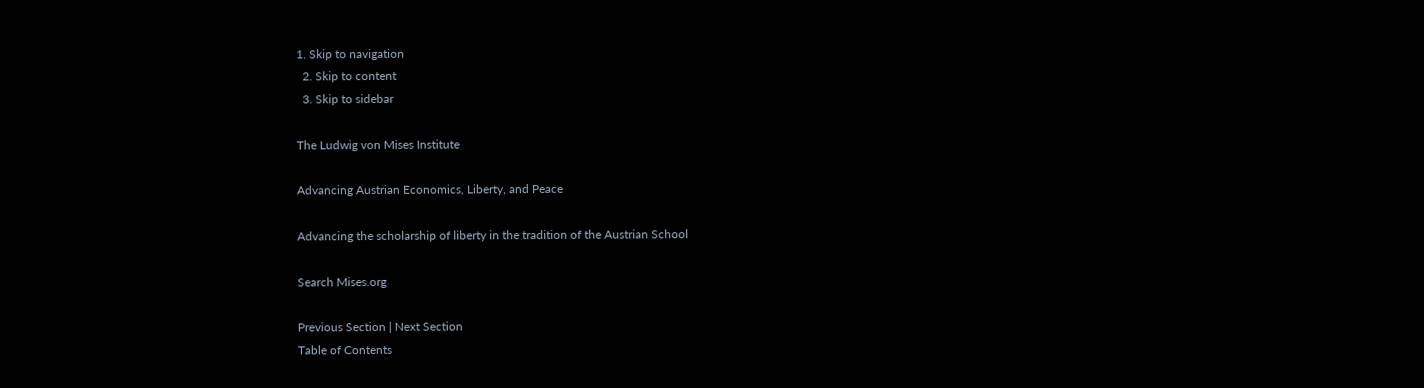1. Skip to navigation
  2. Skip to content
  3. Skip to sidebar

The Ludwig von Mises Institute

Advancing Austrian Economics, Liberty, and Peace

Advancing the scholarship of liberty in the tradition of the Austrian School

Search Mises.org

Previous Section | Next Section
Table of Contents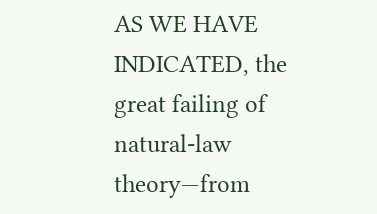AS WE HAVE INDICATED, the great failing of natural-law theory—from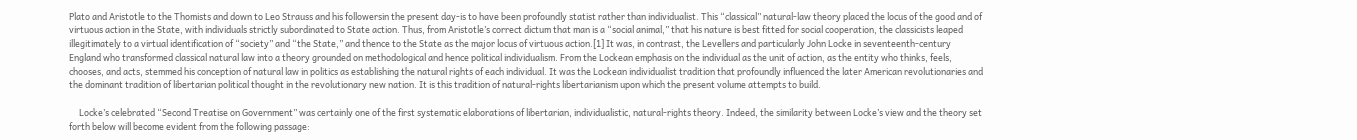Plato and Aristotle to the Thomists and down to Leo Strauss and his followersin the present day-is to have been profoundly statist rather than individualist. This “classical” natural-law theory placed the locus of the good and of virtuous action in the State, with individuals strictly subordinated to State action. Thus, from Aristotle’s correct dictum that man is a “social animal,” that his nature is best fitted for social cooperation, the classicists leaped illegitimately to a virtual identification of “society” and “the State,” and thence to the State as the major locus of virtuous action.[1] It was, in contrast, the Levellers and particularly John Locke in seventeenth-century England who transformed classical natural law into a theory grounded on methodological and hence political individualism. From the Lockean emphasis on the individual as the unit of action, as the entity who thinks, feels, chooses, and acts, stemmed his conception of natural law in politics as establishing the natural rights of each individual. It was the Lockean individualist tradition that profoundly influenced the later American revolutionaries and the dominant tradition of libertarian political thought in the revolutionary new nation. It is this tradition of natural-rights libertarianism upon which the present volume attempts to build.

     Locke’s celebrated “Second Treatise on Government” was certainly one of the first systematic elaborations of libertarian, individualistic, natural-rights theory. Indeed, the similarity between Locke’s view and the theory set forth below will become evident from the following passage: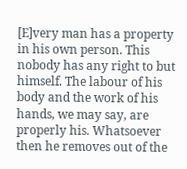[E]very man has a property in his own person. This nobody has any right to but himself. The labour of his body and the work of his hands, we may say, are properly his. Whatsoever then he removes out of the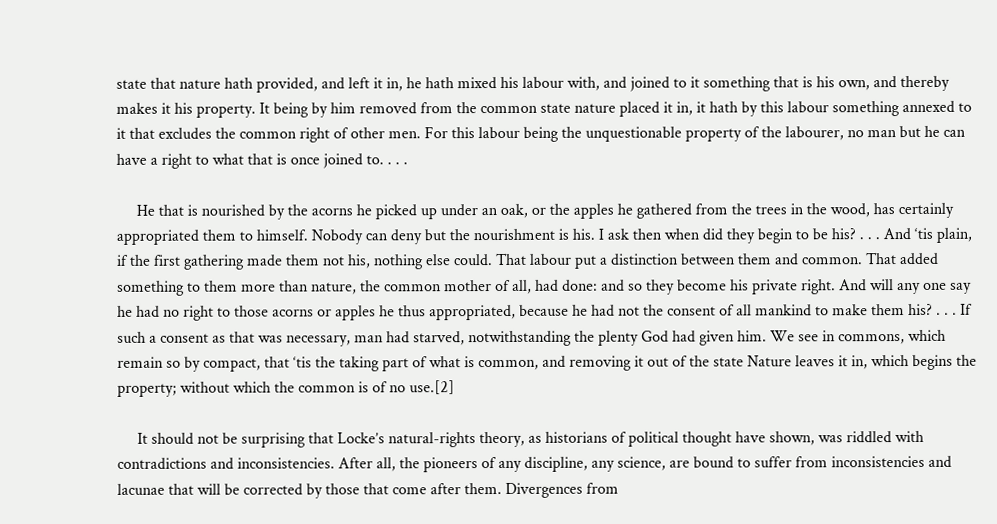state that nature hath provided, and left it in, he hath mixed his labour with, and joined to it something that is his own, and thereby makes it his property. It being by him removed from the common state nature placed it in, it hath by this labour something annexed to it that excludes the common right of other men. For this labour being the unquestionable property of the labourer, no man but he can have a right to what that is once joined to. . . .

     He that is nourished by the acorns he picked up under an oak, or the apples he gathered from the trees in the wood, has certainly appropriated them to himself. Nobody can deny but the nourishment is his. I ask then when did they begin to be his? . . . And ‘tis plain, if the first gathering made them not his, nothing else could. That labour put a distinction between them and common. That added something to them more than nature, the common mother of all, had done: and so they become his private right. And will any one say he had no right to those acorns or apples he thus appropriated, because he had not the consent of all mankind to make them his? . . . If such a consent as that was necessary, man had starved, notwithstanding the plenty God had given him. We see in commons, which remain so by compact, that ‘tis the taking part of what is common, and removing it out of the state Nature leaves it in, which begins the property; without which the common is of no use.[2]

     It should not be surprising that Locke’s natural-rights theory, as historians of political thought have shown, was riddled with contradictions and inconsistencies. After all, the pioneers of any discipline, any science, are bound to suffer from inconsistencies and lacunae that will be corrected by those that come after them. Divergences from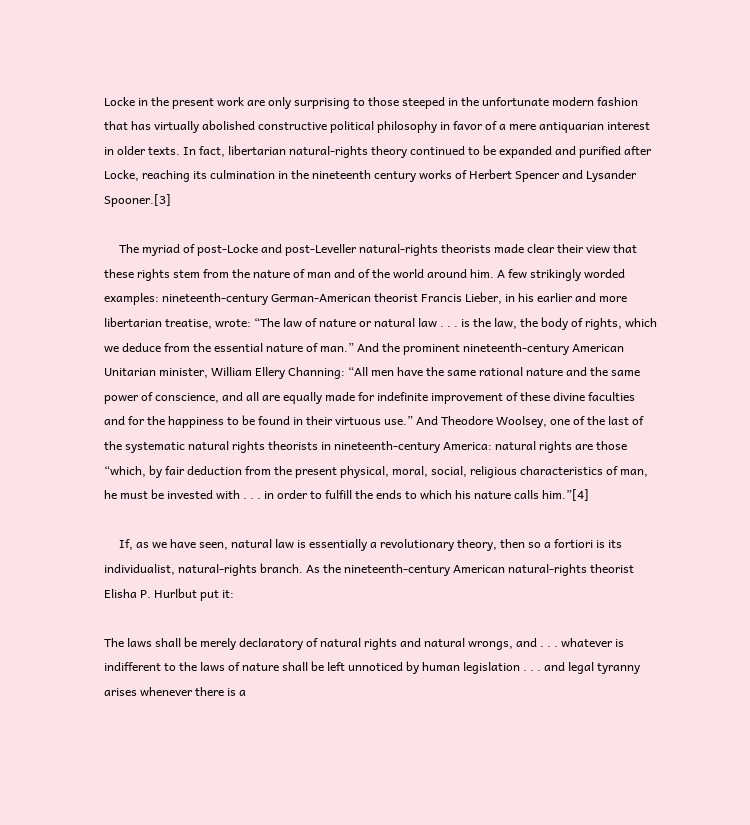Locke in the present work are only surprising to those steeped in the unfortunate modern fashion that has virtually abolished constructive political philosophy in favor of a mere antiquarian interest in older texts. In fact, libertarian natural-rights theory continued to be expanded and purified after Locke, reaching its culmination in the nineteenth century works of Herbert Spencer and Lysander Spooner.[3]

     The myriad of post-Locke and post-Leveller natural-rights theorists made clear their view that these rights stem from the nature of man and of the world around him. A few strikingly worded examples: nineteenth-century German-American theorist Francis Lieber, in his earlier and more libertarian treatise, wrote: “The law of nature or natural law . . . is the law, the body of rights, which we deduce from the essential nature of man.” And the prominent nineteenth-century American Unitarian minister, William Ellery Channing: “All men have the same rational nature and the same power of conscience, and all are equally made for indefinite improvement of these divine faculties and for the happiness to be found in their virtuous use.” And Theodore Woolsey, one of the last of the systematic natural rights theorists in nineteenth-century America: natural rights are those “which, by fair deduction from the present physical, moral, social, religious characteristics of man, he must be invested with . . . in order to fulfill the ends to which his nature calls him.”[4]

     If, as we have seen, natural law is essentially a revolutionary theory, then so a fortiori is its individualist, natural-rights branch. As the nineteenth-century American natural-rights theorist Elisha P. Hurlbut put it:

The laws shall be merely declaratory of natural rights and natural wrongs, and . . . whatever is indifferent to the laws of nature shall be left unnoticed by human legislation . . . and legal tyranny arises whenever there is a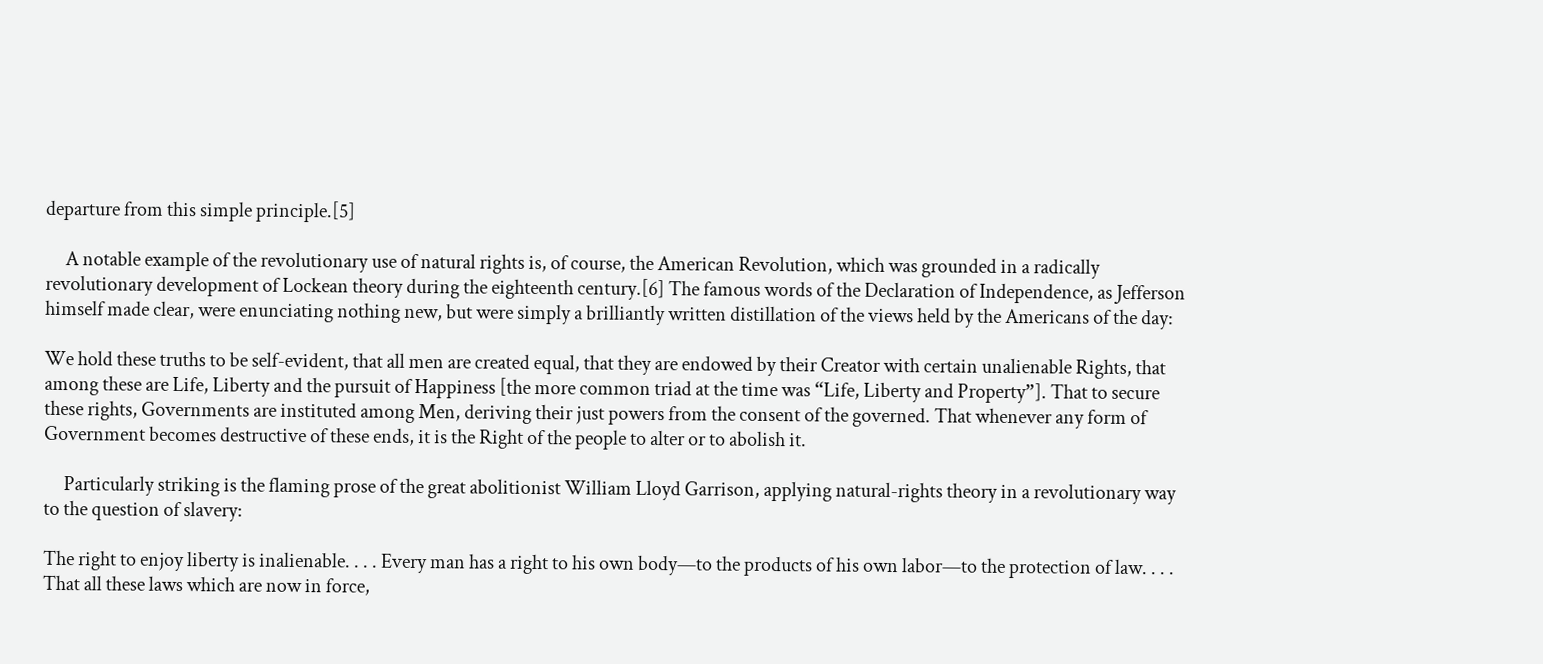departure from this simple principle.[5]

     A notable example of the revolutionary use of natural rights is, of course, the American Revolution, which was grounded in a radically revolutionary development of Lockean theory during the eighteenth century.[6] The famous words of the Declaration of Independence, as Jefferson himself made clear, were enunciating nothing new, but were simply a brilliantly written distillation of the views held by the Americans of the day:

We hold these truths to be self-evident, that all men are created equal, that they are endowed by their Creator with certain unalienable Rights, that among these are Life, Liberty and the pursuit of Happiness [the more common triad at the time was “Life, Liberty and Property”]. That to secure these rights, Governments are instituted among Men, deriving their just powers from the consent of the governed. That whenever any form of Government becomes destructive of these ends, it is the Right of the people to alter or to abolish it.

     Particularly striking is the flaming prose of the great abolitionist William Lloyd Garrison, applying natural-rights theory in a revolutionary way to the question of slavery:

The right to enjoy liberty is inalienable. . . . Every man has a right to his own body—to the products of his own labor—to the protection of law. . . . That all these laws which are now in force,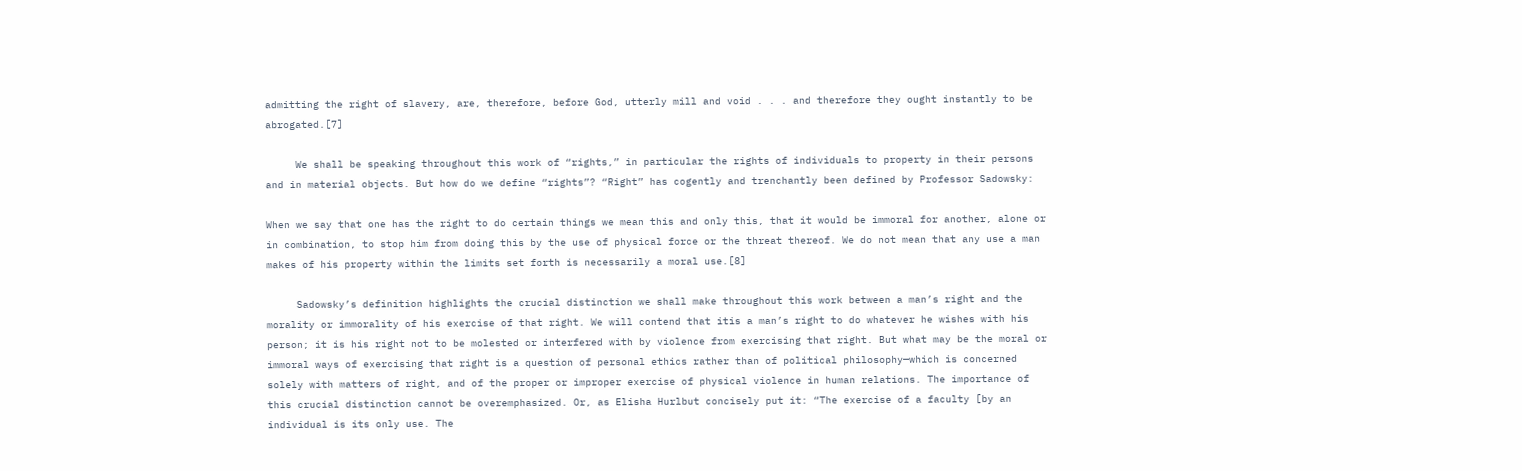admitting the right of slavery, are, therefore, before God, utterly mill and void . . . and therefore they ought instantly to be abrogated.[7]

     We shall be speaking throughout this work of “rights,” in particular the rights of individuals to property in their persons and in material objects. But how do we define “rights”? “Right” has cogently and trenchantly been defined by Professor Sadowsky:

When we say that one has the right to do certain things we mean this and only this, that it would be immoral for another, alone or in combination, to stop him from doing this by the use of physical force or the threat thereof. We do not mean that any use a man makes of his property within the limits set forth is necessarily a moral use.[8]

     Sadowsky’s definition highlights the crucial distinction we shall make throughout this work between a man’s right and the morality or immorality of his exercise of that right. We will contend that itis a man’s right to do whatever he wishes with his person; it is his right not to be molested or interfered with by violence from exercising that right. But what may be the moral or immoral ways of exercising that right is a question of personal ethics rather than of political philosophy—which is concerned solely with matters of right, and of the proper or improper exercise of physical violence in human relations. The importance of this crucial distinction cannot be overemphasized. Or, as Elisha Hurlbut concisely put it: “The exercise of a faculty [by an individual is its only use. The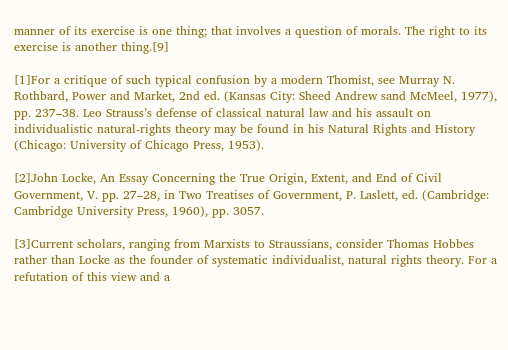manner of its exercise is one thing; that involves a question of morals. The right to its exercise is another thing.[9]

[1]For a critique of such typical confusion by a modern Thomist, see Murray N. Rothbard, Power and Market, 2nd ed. (Kansas City: Sheed Andrew sand McMeel, 1977), pp. 237–38. Leo Strauss’s defense of classical natural law and his assault on individualistic natural-rights theory may be found in his Natural Rights and History (Chicago: University of Chicago Press, 1953).

[2]John Locke, An Essay Concerning the True Origin, Extent, and End of Civil Government, V. pp. 27–28, in Two Treatises of Government, P. Laslett, ed. (Cambridge: Cambridge University Press, 1960), pp. 3057.

[3]Current scholars, ranging from Marxists to Straussians, consider Thomas Hobbes rather than Locke as the founder of systematic individualist, natural rights theory. For a refutation of this view and a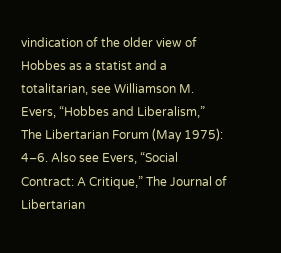vindication of the older view of Hobbes as a statist and a totalitarian, see Williamson M. Evers, “Hobbes and Liberalism,” The Libertarian Forum (May 1975): 4–6. Also see Evers, “Social Contract: A Critique,” The Journal of Libertarian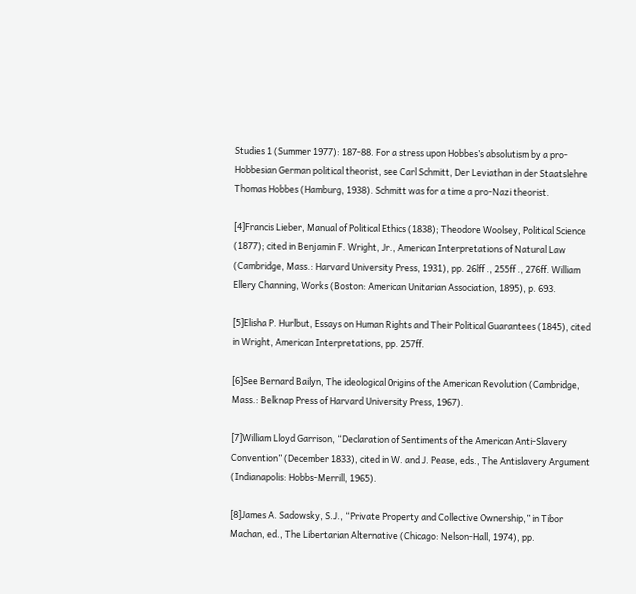Studies 1 (Summer 1977): 187-88. For a stress upon Hobbes’s absolutism by a pro-Hobbesian German political theorist, see Carl Schmitt, Der Leviathan in der Staatslehre Thomas Hobbes (Hamburg, 1938). Schmitt was for a time a pro-Nazi theorist.

[4]Francis Lieber, Manual of Political Ethics (1838); Theodore Woolsey, Political Science (1877); cited in Benjamin F. Wright, Jr., American Interpretations of Natural Law (Cambridge, Mass.: Harvard University Press, 1931), pp. 26lff ., 255ff ., 276ff. William Ellery Channing, Works (Boston: American Unitarian Association, 1895), p. 693.

[5]Elisha P. Hurlbut, Essays on Human Rights and Their Political Guarantees (1845), cited in Wright, American Interpretations, pp. 257ff.

[6]See Bernard Bailyn, The ideological 0rigins of the American Revolution (Cambridge, Mass.: Belknap Press of Harvard University Press, 1967).

[7]William Lloyd Garrison, “Declaration of Sentiments of the American Anti-Slavery Convention” (December 1833), cited in W. and J. Pease, eds., The Antislavery Argument (Indianapolis: Hobbs-Merrill, 1965).

[8]James A. Sadowsky, S.J., “Private Property and Collective Ownership,” in Tibor Machan, ed., The Libertarian Alternative (Chicago: Nelson-Hall, 1974), pp.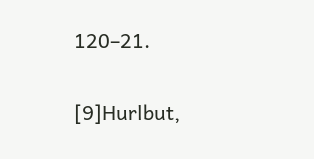120–21.

[9]Hurlbut,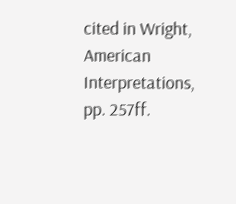cited in Wright, American Interpretations, pp. 257ff.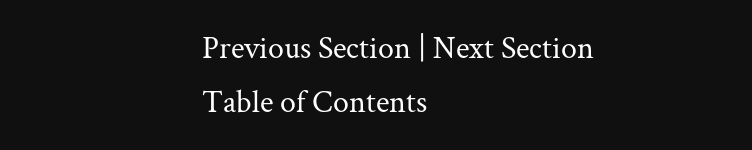Previous Section | Next Section
Table of Contents